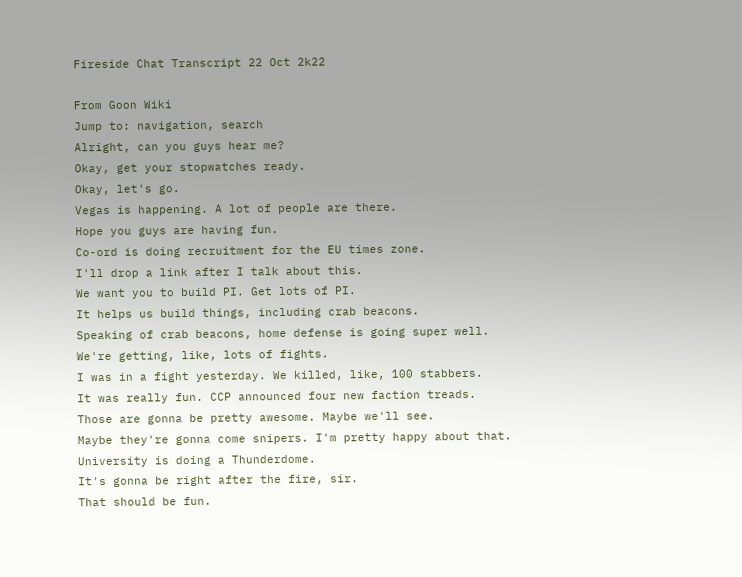Fireside Chat Transcript 22 Oct 2k22

From Goon Wiki
Jump to: navigation, search
Alright, can you guys hear me?
Okay, get your stopwatches ready.
Okay, let's go.
Vegas is happening. A lot of people are there.
Hope you guys are having fun.
Co-ord is doing recruitment for the EU times zone.
I'll drop a link after I talk about this.
We want you to build PI. Get lots of PI.
It helps us build things, including crab beacons.
Speaking of crab beacons, home defense is going super well.
We're getting, like, lots of fights.
I was in a fight yesterday. We killed, like, 100 stabbers.
It was really fun. CCP announced four new faction treads.
Those are gonna be pretty awesome. Maybe we'll see.
Maybe they're gonna come snipers. I'm pretty happy about that.
University is doing a Thunderdome.
It's gonna be right after the fire, sir.
That should be fun.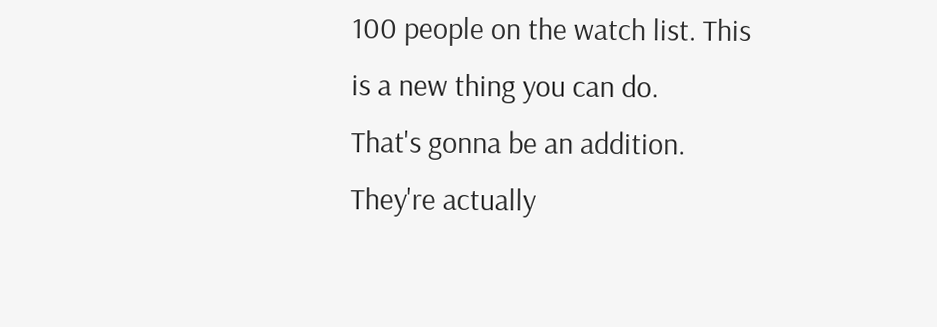100 people on the watch list. This is a new thing you can do.
That's gonna be an addition. They're actually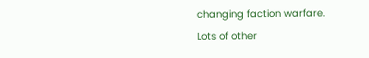changing faction warfare.
Lots of other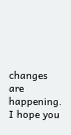changes are happening.
I hope you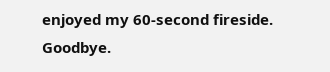enjoyed my 60-second fireside. Goodbye.